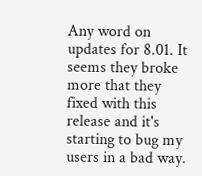Any word on updates for 8.01. It seems they broke more that they fixed with this release and it's starting to bug my users in a bad way.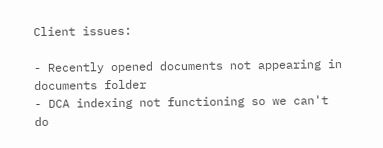Client issues:

- Recently opened documents not appearing in documents folder
- DCA indexing not functioning so we can't do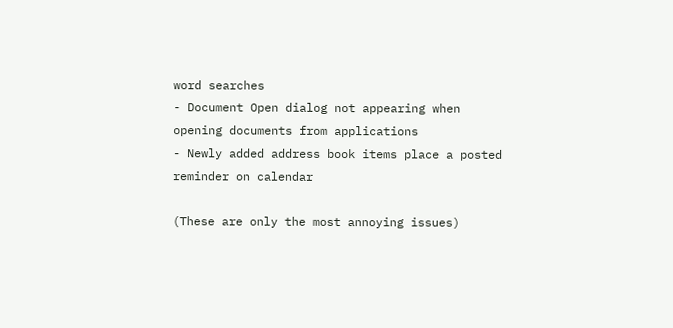word searches
- Document Open dialog not appearing when opening documents from applications
- Newly added address book items place a posted reminder on calendar

(These are only the most annoying issues)